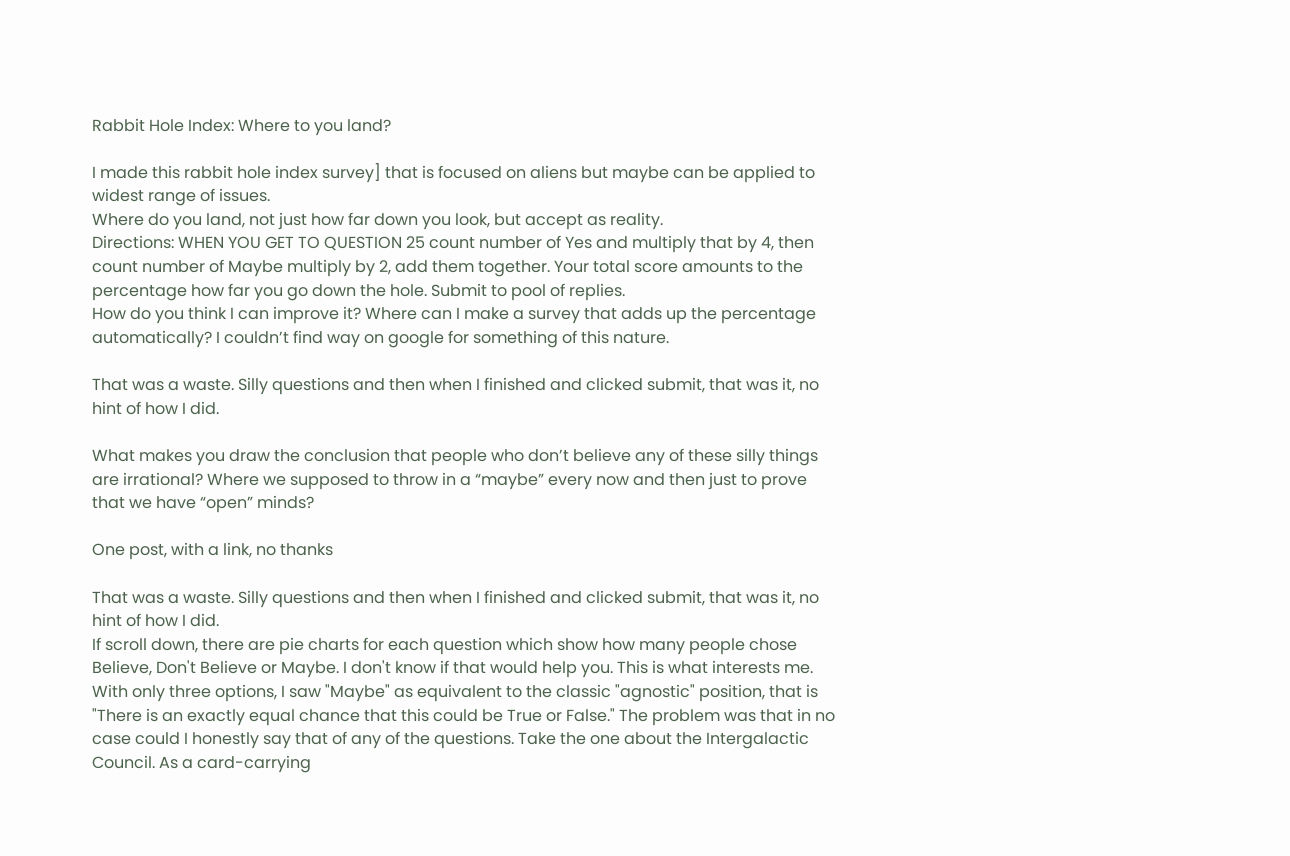Rabbit Hole Index: Where to you land?

I made this rabbit hole index survey] that is focused on aliens but maybe can be applied to widest range of issues.
Where do you land, not just how far down you look, but accept as reality.
Directions: WHEN YOU GET TO QUESTION 25 count number of Yes and multiply that by 4, then count number of Maybe multiply by 2, add them together. Your total score amounts to the percentage how far you go down the hole. Submit to pool of replies.
How do you think I can improve it? Where can I make a survey that adds up the percentage automatically? I couldn’t find way on google for something of this nature.

That was a waste. Silly questions and then when I finished and clicked submit, that was it, no hint of how I did.

What makes you draw the conclusion that people who don’t believe any of these silly things are irrational? Where we supposed to throw in a “maybe” every now and then just to prove that we have “open” minds?

One post, with a link, no thanks

That was a waste. Silly questions and then when I finished and clicked submit, that was it, no hint of how I did.
If scroll down, there are pie charts for each question which show how many people chose Believe, Don't Believe or Maybe. I don't know if that would help you. This is what interests me. With only three options, I saw "Maybe" as equivalent to the classic "agnostic" position, that is "There is an exactly equal chance that this could be True or False." The problem was that in no case could I honestly say that of any of the questions. Take the one about the Intergalactic Council. As a card-carrying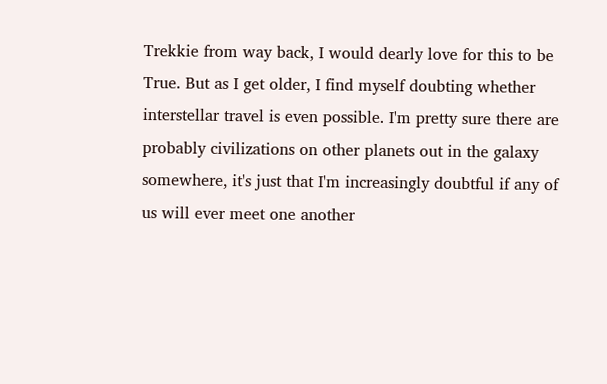Trekkie from way back, I would dearly love for this to be True. But as I get older, I find myself doubting whether interstellar travel is even possible. I'm pretty sure there are probably civilizations on other planets out in the galaxy somewhere, it's just that I'm increasingly doubtful if any of us will ever meet one another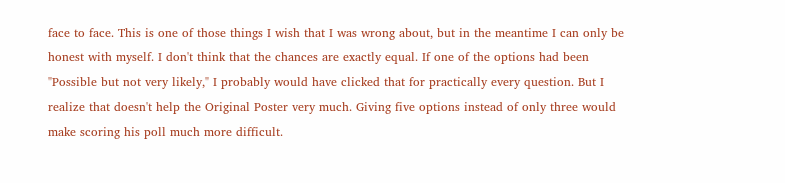face to face. This is one of those things I wish that I was wrong about, but in the meantime I can only be honest with myself. I don't think that the chances are exactly equal. If one of the options had been "Possible but not very likely," I probably would have clicked that for practically every question. But I realize that doesn't help the Original Poster very much. Giving five options instead of only three would make scoring his poll much more difficult.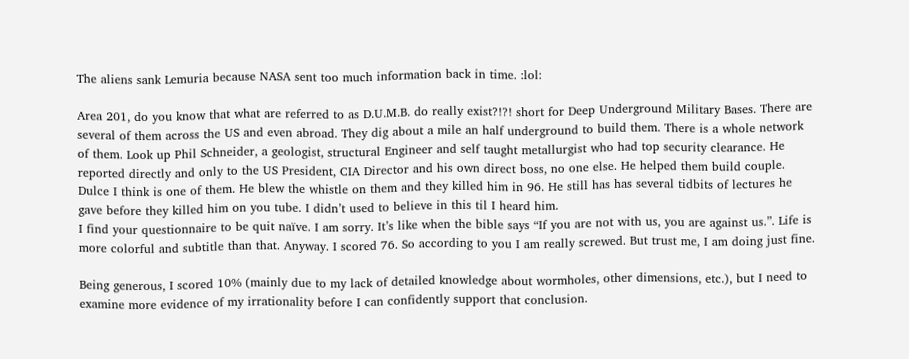The aliens sank Lemuria because NASA sent too much information back in time. :lol:

Area 201, do you know that what are referred to as D.U.M.B. do really exist?!?! short for Deep Underground Military Bases. There are several of them across the US and even abroad. They dig about a mile an half underground to build them. There is a whole network of them. Look up Phil Schneider, a geologist, structural Engineer and self taught metallurgist who had top security clearance. He reported directly and only to the US President, CIA Director and his own direct boss, no one else. He helped them build couple. Dulce I think is one of them. He blew the whistle on them and they killed him in 96. He still has has several tidbits of lectures he gave before they killed him on you tube. I didn’t used to believe in this til I heard him.
I find your questionnaire to be quit naïve. I am sorry. It’s like when the bible says “If you are not with us, you are against us.”. Life is more colorful and subtitle than that. Anyway. I scored 76. So according to you I am really screwed. But trust me, I am doing just fine.

Being generous, I scored 10% (mainly due to my lack of detailed knowledge about wormholes, other dimensions, etc.), but I need to examine more evidence of my irrationality before I can confidently support that conclusion.